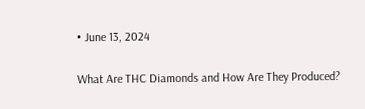• June 13, 2024

What Are THC Diamonds and How Are They Produced?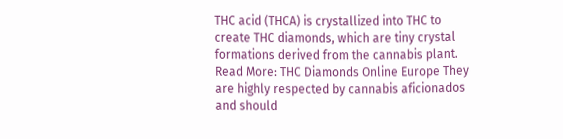THC acid (THCA) is crystallized into THC to create THC diamonds, which are tiny crystal formations derived from the cannabis plant. Read More: THC Diamonds Online Europe They are highly respected by cannabis aficionados and should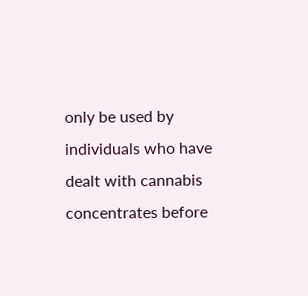only be used by individuals who have dealt with cannabis concentrates before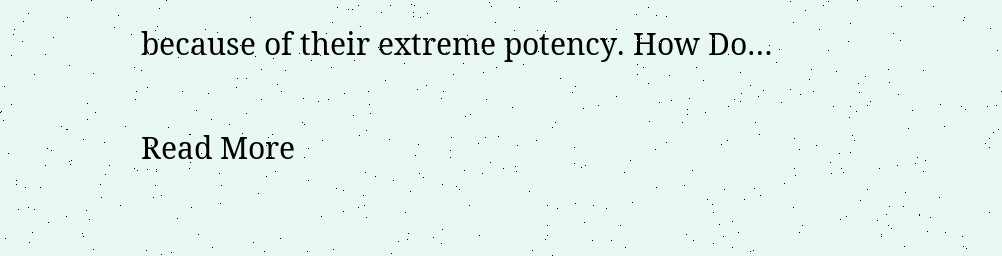because of their extreme potency. How Do…

Read More